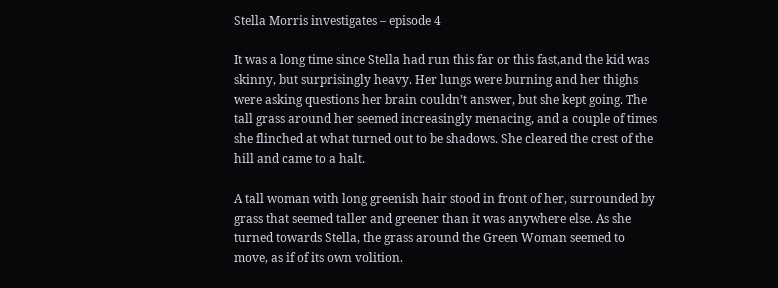Stella Morris investigates – episode 4

It was a long time since Stella had run this far or this fast,and the kid was skinny, but surprisingly heavy. Her lungs were burning and her thighs were asking questions her brain couldn’t answer, but she kept going. The tall grass around her seemed increasingly menacing, and a couple of times she flinched at what turned out to be shadows. She cleared the crest of the hill and came to a halt.

A tall woman with long greenish hair stood in front of her, surrounded by grass that seemed taller and greener than it was anywhere else. As she turned towards Stella, the grass around the Green Woman seemed to move, as if of its own volition.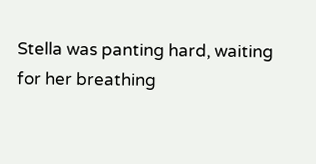Stella was panting hard, waiting for her breathing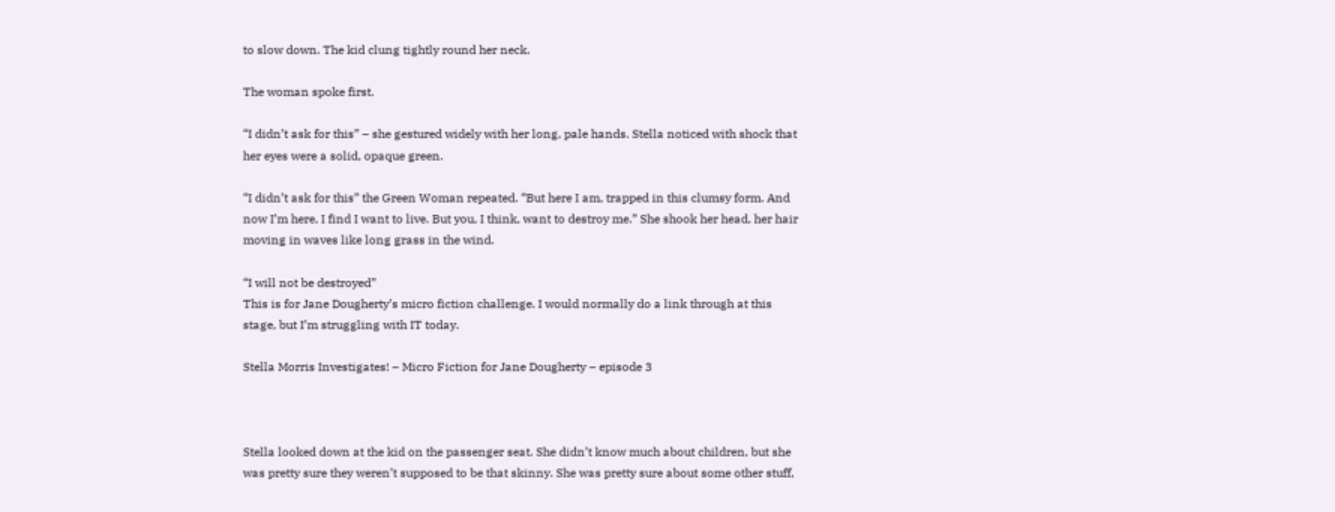to slow down. The kid clung tightly round her neck.

The woman spoke first.

“I didn’t ask for this” – she gestured widely with her long, pale hands. Stella noticed with shock that her eyes were a solid, opaque green.

“I didn’t ask for this” the Green Woman repeated. “But here I am, trapped in this clumsy form. And now I’m here, I find I want to live. But you, I think, want to destroy me.” She shook her head, her hair moving in waves like long grass in the wind.

“I will not be destroyed”
This is for Jane Dougherty’s micro fiction challenge. I would normally do a link through at this stage, but I’m struggling with IT today.

Stella Morris Investigates! – Micro Fiction for Jane Dougherty – episode 3



Stella looked down at the kid on the passenger seat. She didn’t know much about children, but she was pretty sure they weren’t supposed to be that skinny. She was pretty sure about some other stuff,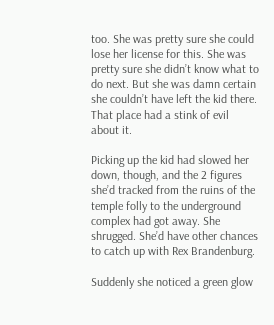too. She was pretty sure she could lose her license for this. She was pretty sure she didn’t know what to do next. But she was damn certain she couldn’t have left the kid there. That place had a stink of evil about it.

Picking up the kid had slowed her down, though, and the 2 figures she’d tracked from the ruins of the temple folly to the underground complex had got away. She shrugged. She’d have other chances to catch up with Rex Brandenburg.

Suddenly she noticed a green glow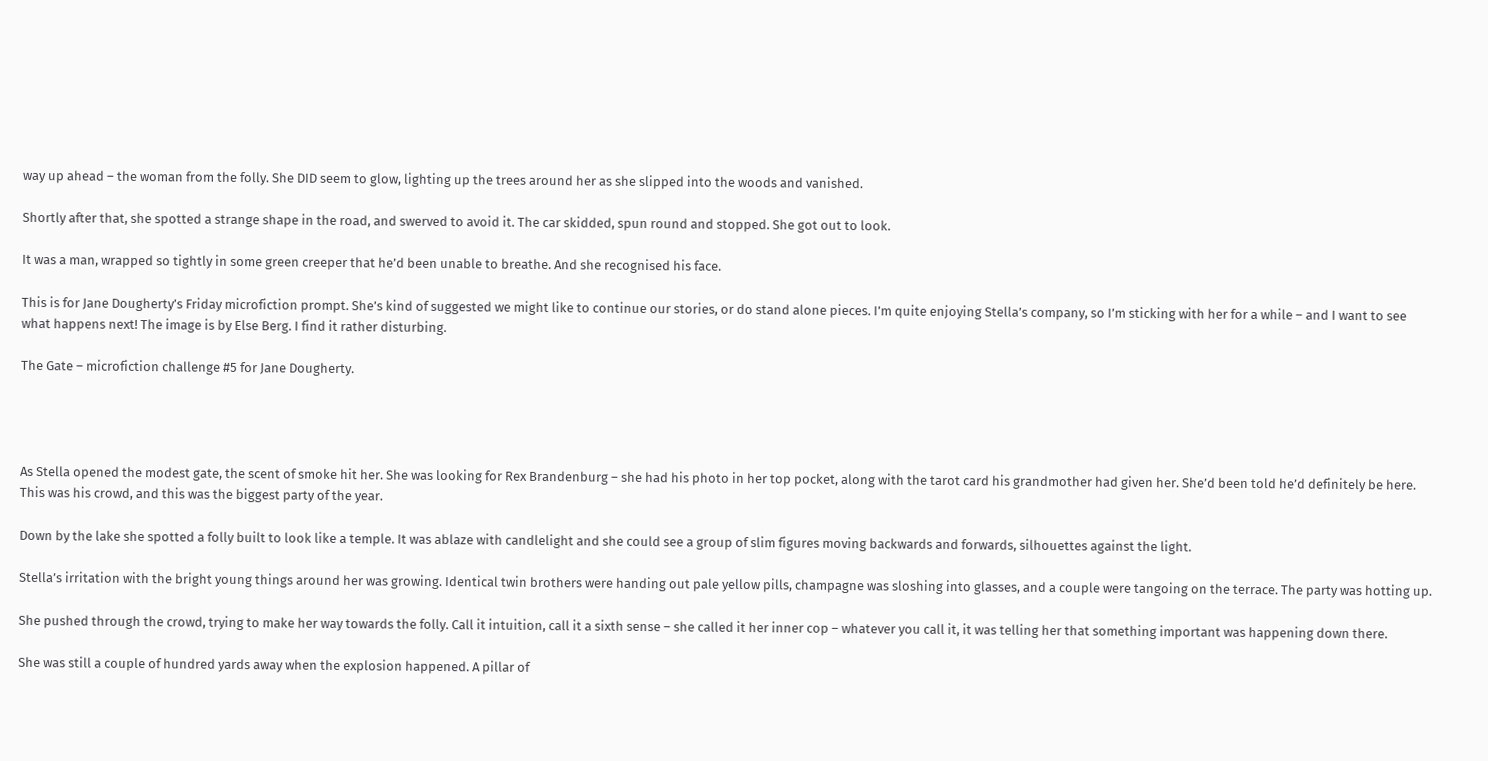way up ahead – the woman from the folly. She DID seem to glow, lighting up the trees around her as she slipped into the woods and vanished.

Shortly after that, she spotted a strange shape in the road, and swerved to avoid it. The car skidded, spun round and stopped. She got out to look.

It was a man, wrapped so tightly in some green creeper that he’d been unable to breathe. And she recognised his face.

This is for Jane Dougherty’s Friday microfiction prompt. She’s kind of suggested we might like to continue our stories, or do stand alone pieces. I’m quite enjoying Stella’s company, so I’m sticking with her for a while – and I want to see what happens next! The image is by Else Berg. I find it rather disturbing.

The Gate – microfiction challenge #5 for Jane Dougherty.




As Stella opened the modest gate, the scent of smoke hit her. She was looking for Rex Brandenburg – she had his photo in her top pocket, along with the tarot card his grandmother had given her. She’d been told he’d definitely be here. This was his crowd, and this was the biggest party of the year.

Down by the lake she spotted a folly built to look like a temple. It was ablaze with candlelight and she could see a group of slim figures moving backwards and forwards, silhouettes against the light.

Stella’s irritation with the bright young things around her was growing. Identical twin brothers were handing out pale yellow pills, champagne was sloshing into glasses, and a couple were tangoing on the terrace. The party was hotting up.

She pushed through the crowd, trying to make her way towards the folly. Call it intuition, call it a sixth sense – she called it her inner cop – whatever you call it, it was telling her that something important was happening down there.

She was still a couple of hundred yards away when the explosion happened. A pillar of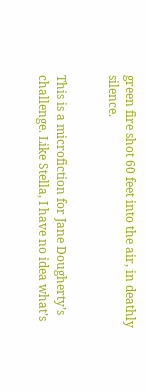green fire shot 60 feet into the air, in deathly silence.


This is a microfiction for Jane Dougherty’s challenge. Like Stella, I have no idea what’s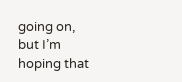going on, but I’m hoping that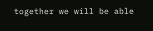together we will be able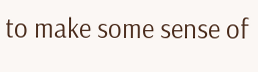to make some sense of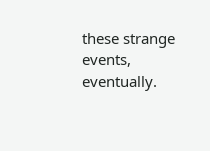these strange events, eventually.